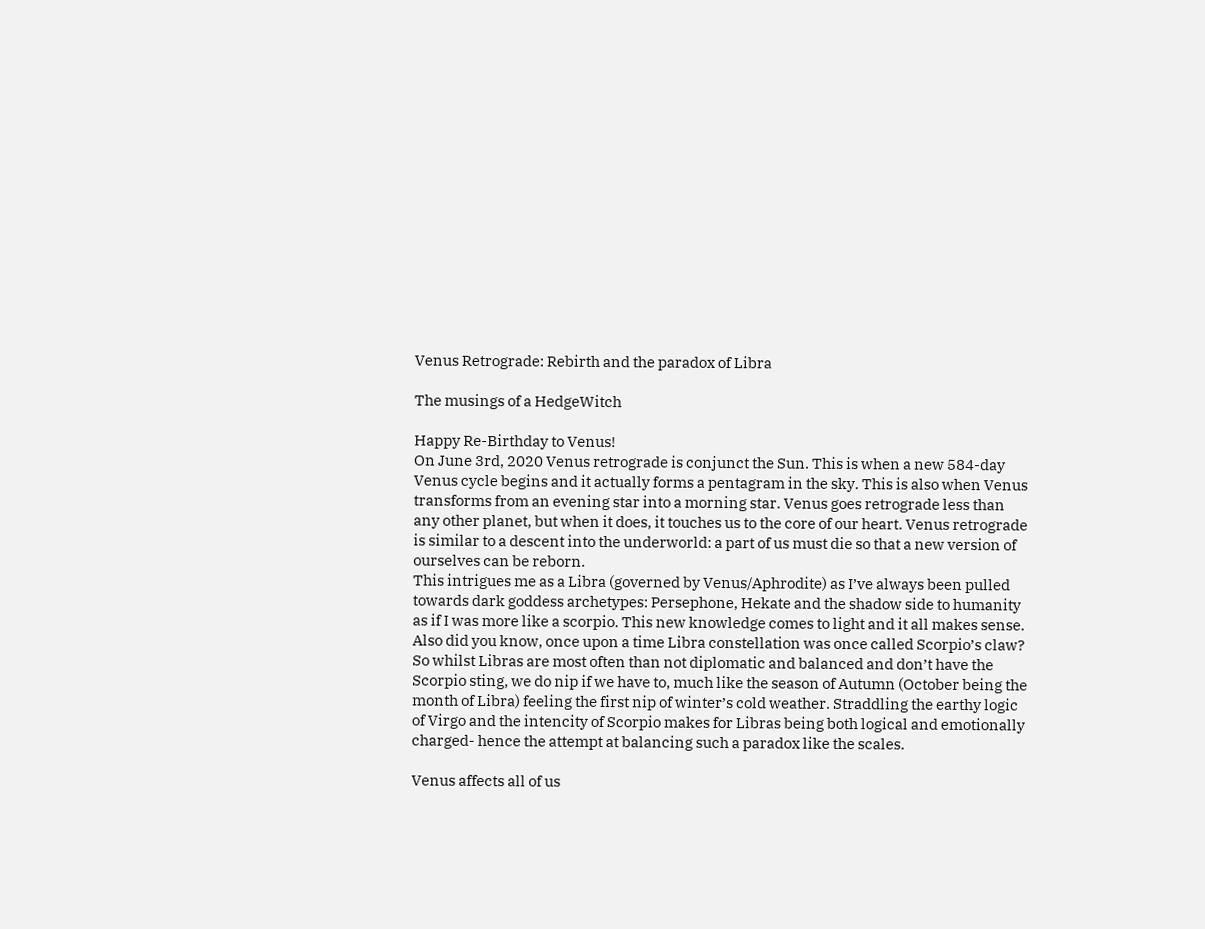Venus Retrograde: Rebirth and the paradox of Libra

The musings of a HedgeWitch

Happy Re-Birthday to Venus!
On June 3rd, 2020 Venus retrograde is conjunct the Sun. This is when a new 584-day Venus cycle begins and it actually forms a pentagram in the sky. This is also when Venus transforms from an evening star into a morning star. Venus goes retrograde less than any other planet, but when it does, it touches us to the core of our heart. Venus retrograde is similar to a descent into the underworld: a part of us must die so that a new version of ourselves can be reborn.
This intrigues me as a Libra (governed by Venus/Aphrodite) as I’ve always been pulled towards dark goddess archetypes: Persephone, Hekate and the shadow side to humanity as if I was more like a scorpio. This new knowledge comes to light and it all makes sense. Also did you know, once upon a time Libra constellation was once called Scorpio’s claw? So whilst Libras are most often than not diplomatic and balanced and don’t have the Scorpio sting, we do nip if we have to, much like the season of Autumn (October being the month of Libra) feeling the first nip of winter’s cold weather. Straddling the earthy logic of Virgo and the intencity of Scorpio makes for Libras being both logical and emotionally charged- hence the attempt at balancing such a paradox like the scales.

Venus affects all of us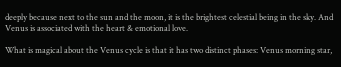deeply because next to the sun and the moon, it is the brightest celestial being in the sky. And Venus is associated with the heart & emotional love.

What is magical about the Venus cycle is that it has two distinct phases: Venus morning star,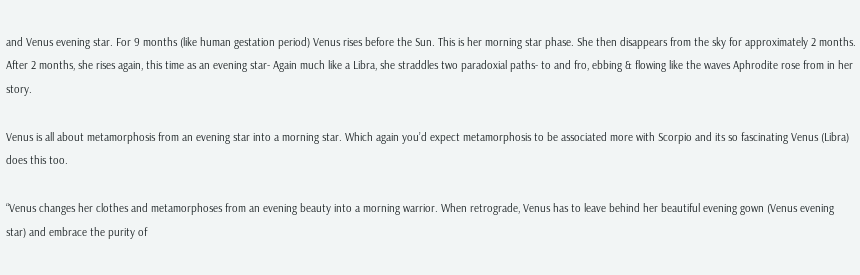and Venus evening star. For 9 months (like human gestation period) Venus rises before the Sun. This is her morning star phase. She then disappears from the sky for approximately 2 months. After 2 months, she rises again, this time as an evening star- Again much like a Libra, she straddles two paradoxial paths- to and fro, ebbing & flowing like the waves Aphrodite rose from in her story.

Venus is all about metamorphosis from an evening star into a morning star. Which again you’d expect metamorphosis to be associated more with Scorpio and its so fascinating Venus (Libra) does this too.

“Venus changes her clothes and metamorphoses from an evening beauty into a morning warrior. When retrograde, Venus has to leave behind her beautiful evening gown (Venus evening star) and embrace the purity of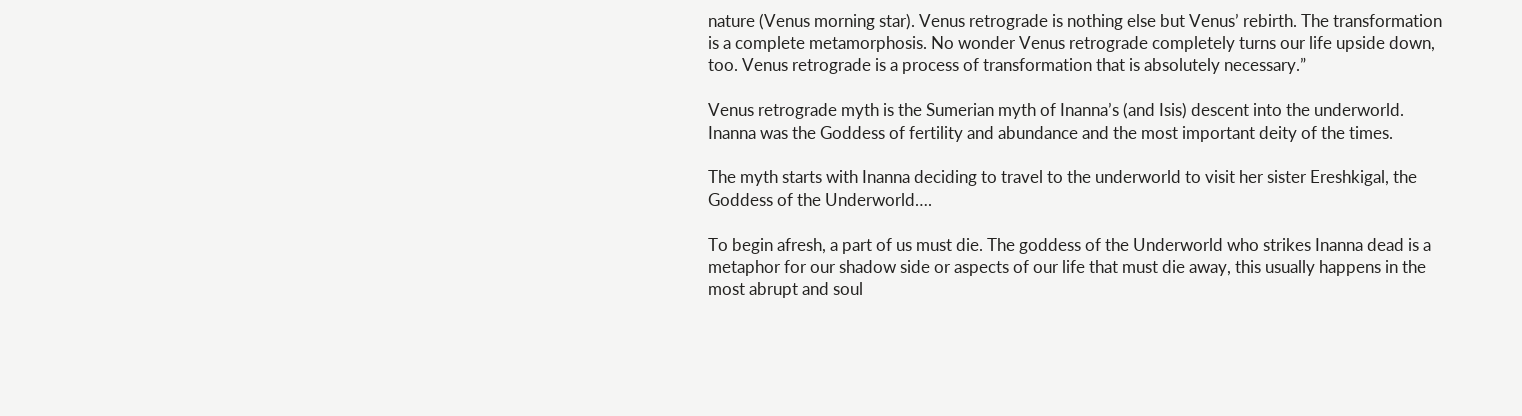nature (Venus morning star). Venus retrograde is nothing else but Venus’ rebirth. The transformation is a complete metamorphosis. No wonder Venus retrograde completely turns our life upside down, too. Venus retrograde is a process of transformation that is absolutely necessary.”

Venus retrograde myth is the Sumerian myth of Inanna’s (and Isis) descent into the underworld. Inanna was the Goddess of fertility and abundance and the most important deity of the times.

The myth starts with Inanna deciding to travel to the underworld to visit her sister Ereshkigal, the Goddess of the Underworld….

To begin afresh, a part of us must die. The goddess of the Underworld who strikes Inanna dead is a metaphor for our shadow side or aspects of our life that must die away, this usually happens in the most abrupt and soul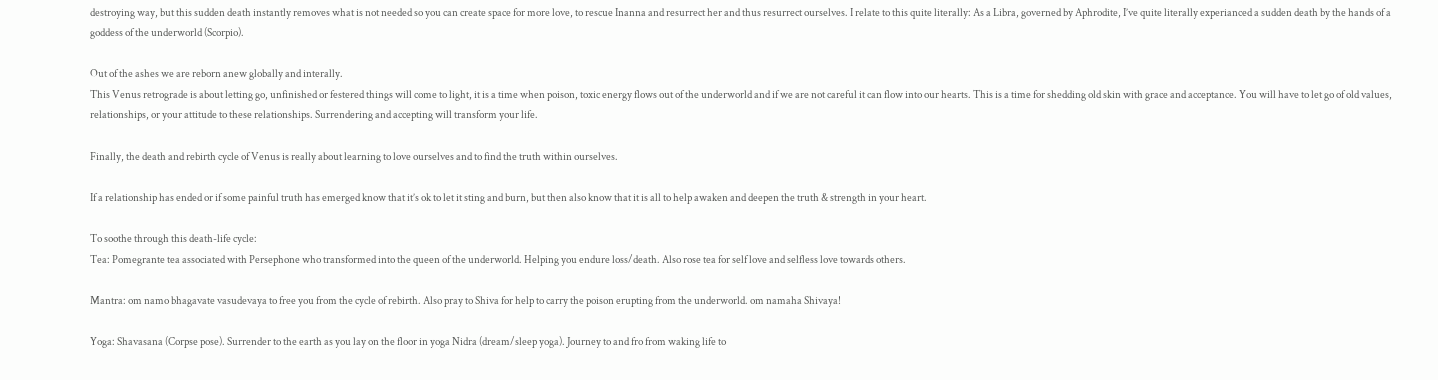destroying way, but this sudden death instantly removes what is not needed so you can create space for more love, to rescue Inanna and resurrect her and thus resurrect ourselves. I relate to this quite literally: As a Libra, governed by Aphrodite, I’ve quite literally experianced a sudden death by the hands of a goddess of the underworld (Scorpio).

Out of the ashes we are reborn anew globally and interally.
This Venus retrograde is about letting go, unfinished or festered things will come to light, it is a time when poison, toxic energy flows out of the underworld and if we are not careful it can flow into our hearts. This is a time for shedding old skin with grace and acceptance. You will have to let go of old values, relationships, or your attitude to these relationships. Surrendering and accepting will transform your life.

Finally, the death and rebirth cycle of Venus is really about learning to love ourselves and to find the truth within ourselves.

If a relationship has ended or if some painful truth has emerged know that it’s ok to let it sting and burn, but then also know that it is all to help awaken and deepen the truth & strength in your heart.

To soothe through this death-life cycle:
Tea: Pomegrante tea associated with Persephone who transformed into the queen of the underworld. Helping you endure loss/death. Also rose tea for self love and selfless love towards others.

Mantra: om namo bhagavate vasudevaya to free you from the cycle of rebirth. Also pray to Shiva for help to carry the poison erupting from the underworld. om namaha Shivaya!

Yoga: Shavasana (Corpse pose). Surrender to the earth as you lay on the floor in yoga Nidra (dream/sleep yoga). Journey to and fro from waking life to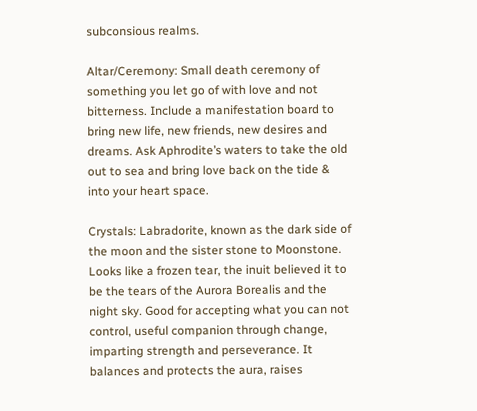subconsious realms.

Altar/Ceremony: Small death ceremony of something you let go of with love and not bitterness. Include a manifestation board to bring new life, new friends, new desires and dreams. Ask Aphrodite’s waters to take the old out to sea and bring love back on the tide & into your heart space.

Crystals: Labradorite, known as the dark side of the moon and the sister stone to Moonstone. Looks like a frozen tear, the inuit believed it to be the tears of the Aurora Borealis and the night sky. Good for accepting what you can not control, useful companion through change, imparting strength and perseverance. It balances and protects the aura, raises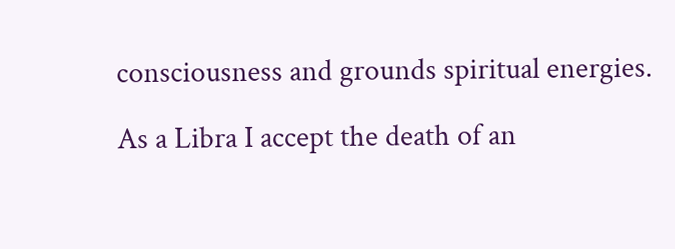consciousness and grounds spiritual energies.

As a Libra I accept the death of an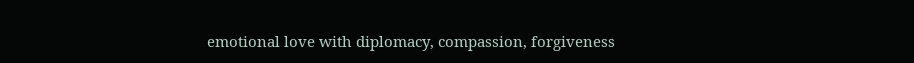emotional love with diplomacy, compassion, forgiveness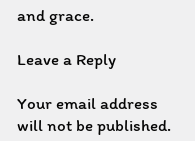and grace.

Leave a Reply

Your email address will not be published.